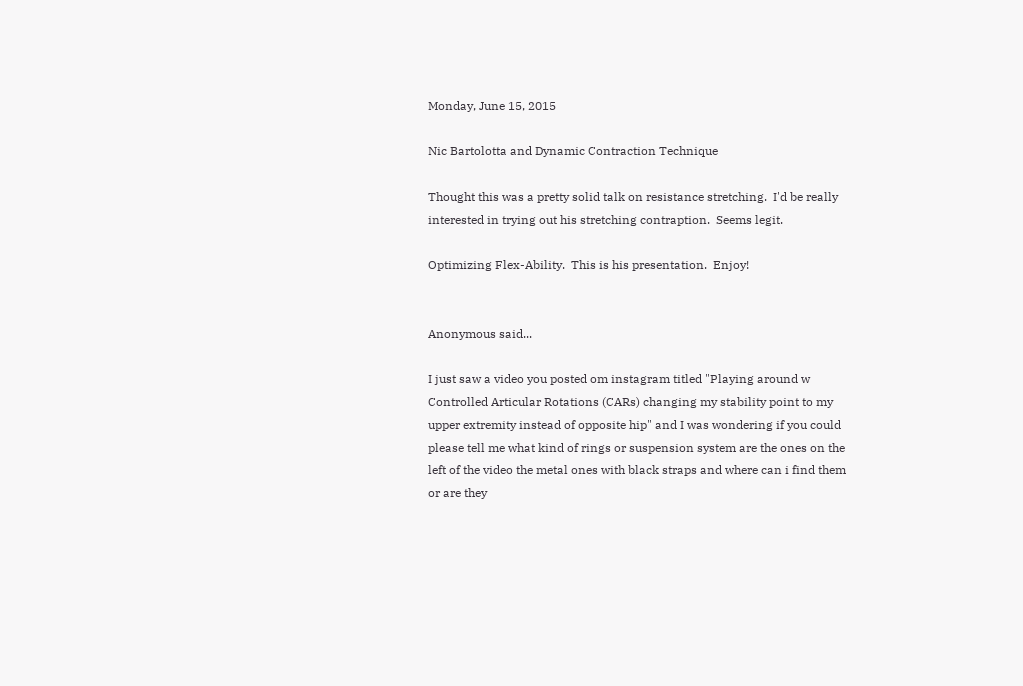Monday, June 15, 2015

Nic Bartolotta and Dynamic Contraction Technique

Thought this was a pretty solid talk on resistance stretching.  I'd be really interested in trying out his stretching contraption.  Seems legit.

Optimizing Flex-Ability.  This is his presentation.  Enjoy!


Anonymous said...

I just saw a video you posted om instagram titled "Playing around w Controlled Articular Rotations (CARs) changing my stability point to my upper extremity instead of opposite hip" and I was wondering if you could please tell me what kind of rings or suspension system are the ones on the left of the video the metal ones with black straps and where can i find them or are they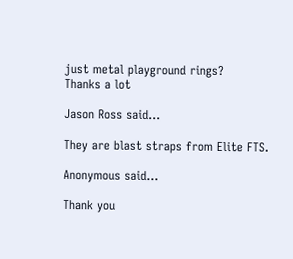just metal playground rings?
Thanks a lot

Jason Ross said...

They are blast straps from Elite FTS.

Anonymous said...

Thank you